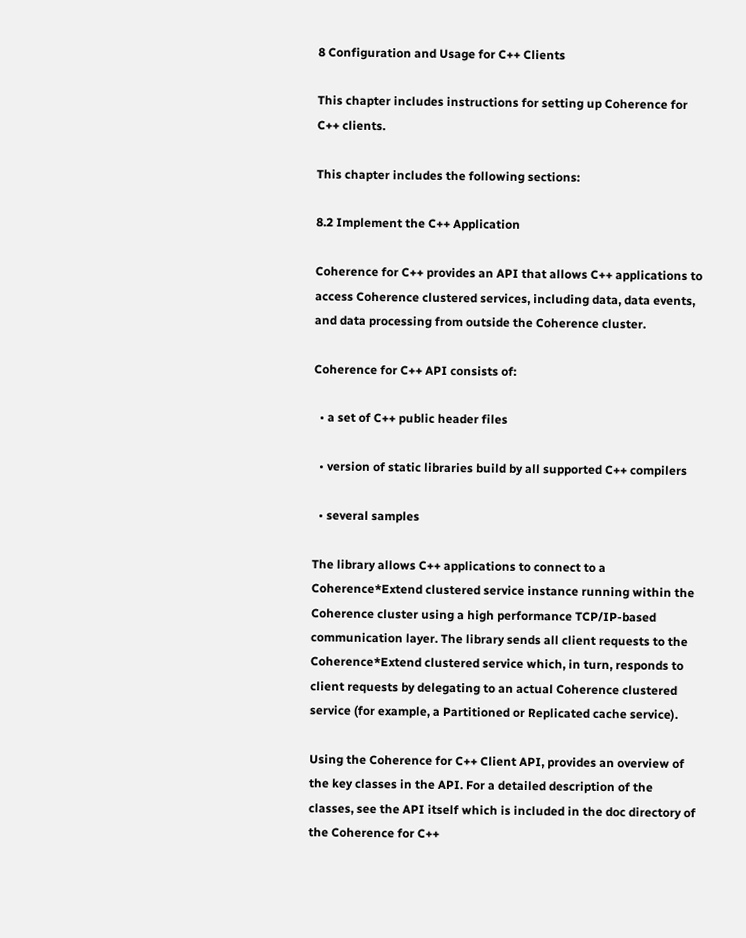8 Configuration and Usage for C++ Clients

This chapter includes instructions for setting up Coherence for C++ clients.

This chapter includes the following sections:

8.2 Implement the C++ Application

Coherence for C++ provides an API that allows C++ applications to access Coherence clustered services, including data, data events, and data processing from outside the Coherence cluster.

Coherence for C++ API consists of:

  • a set of C++ public header files

  • version of static libraries build by all supported C++ compilers

  • several samples

The library allows C++ applications to connect to a Coherence*Extend clustered service instance running within the Coherence cluster using a high performance TCP/IP-based communication layer. The library sends all client requests to the Coherence*Extend clustered service which, in turn, responds to client requests by delegating to an actual Coherence clustered service (for example, a Partitioned or Replicated cache service).

Using the Coherence for C++ Client API, provides an overview of the key classes in the API. For a detailed description of the classes, see the API itself which is included in the doc directory of the Coherence for C++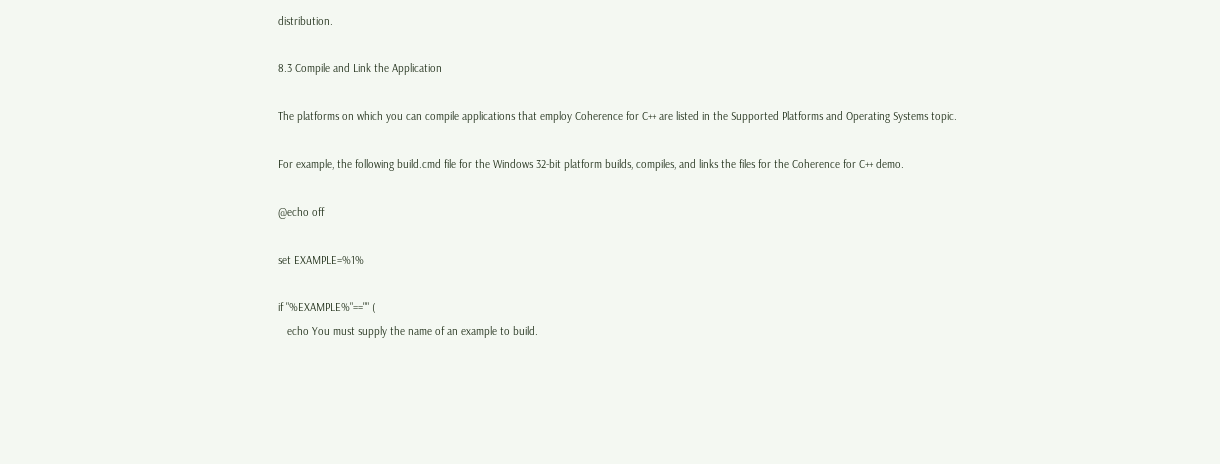distribution.

8.3 Compile and Link the Application

The platforms on which you can compile applications that employ Coherence for C++ are listed in the Supported Platforms and Operating Systems topic.

For example, the following build.cmd file for the Windows 32-bit platform builds, compiles, and links the files for the Coherence for C++ demo.

@echo off

set EXAMPLE=%1%

if "%EXAMPLE%"=="" (
   echo You must supply the name of an example to build.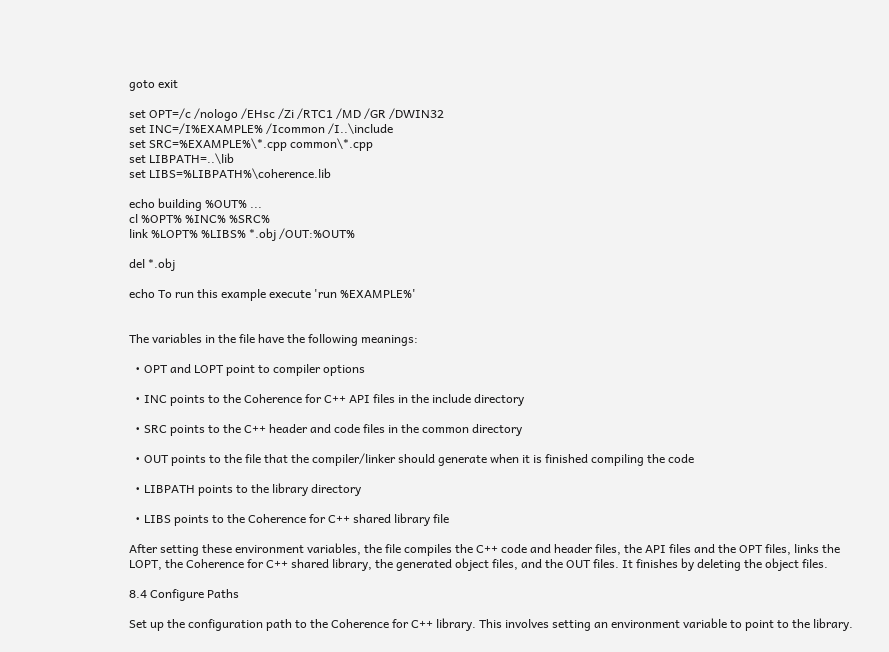goto exit

set OPT=/c /nologo /EHsc /Zi /RTC1 /MD /GR /DWIN32
set INC=/I%EXAMPLE% /Icommon /I..\include
set SRC=%EXAMPLE%\*.cpp common\*.cpp
set LIBPATH=..\lib
set LIBS=%LIBPATH%\coherence.lib

echo building %OUT% ...
cl %OPT% %INC% %SRC%
link %LOPT% %LIBS% *.obj /OUT:%OUT%

del *.obj

echo To run this example execute 'run %EXAMPLE%'


The variables in the file have the following meanings:

  • OPT and LOPT point to compiler options

  • INC points to the Coherence for C++ API files in the include directory

  • SRC points to the C++ header and code files in the common directory

  • OUT points to the file that the compiler/linker should generate when it is finished compiling the code

  • LIBPATH points to the library directory

  • LIBS points to the Coherence for C++ shared library file

After setting these environment variables, the file compiles the C++ code and header files, the API files and the OPT files, links the LOPT, the Coherence for C++ shared library, the generated object files, and the OUT files. It finishes by deleting the object files.

8.4 Configure Paths

Set up the configuration path to the Coherence for C++ library. This involves setting an environment variable to point to the library.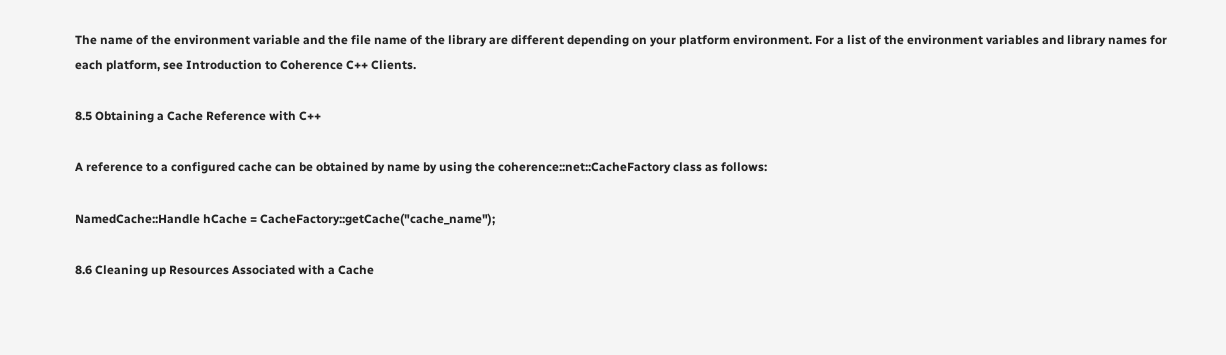The name of the environment variable and the file name of the library are different depending on your platform environment. For a list of the environment variables and library names for each platform, see Introduction to Coherence C++ Clients.

8.5 Obtaining a Cache Reference with C++

A reference to a configured cache can be obtained by name by using the coherence::net::CacheFactory class as follows:

NamedCache::Handle hCache = CacheFactory::getCache("cache_name");

8.6 Cleaning up Resources Associated with a Cache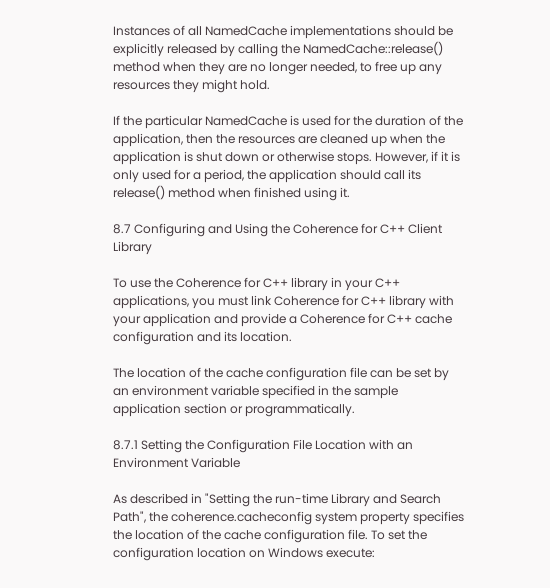Instances of all NamedCache implementations should be explicitly released by calling the NamedCache::release() method when they are no longer needed, to free up any resources they might hold.

If the particular NamedCache is used for the duration of the application, then the resources are cleaned up when the application is shut down or otherwise stops. However, if it is only used for a period, the application should call its release() method when finished using it.

8.7 Configuring and Using the Coherence for C++ Client Library

To use the Coherence for C++ library in your C++ applications, you must link Coherence for C++ library with your application and provide a Coherence for C++ cache configuration and its location.

The location of the cache configuration file can be set by an environment variable specified in the sample application section or programmatically.

8.7.1 Setting the Configuration File Location with an Environment Variable

As described in "Setting the run-time Library and Search Path", the coherence.cacheconfig system property specifies the location of the cache configuration file. To set the configuration location on Windows execute: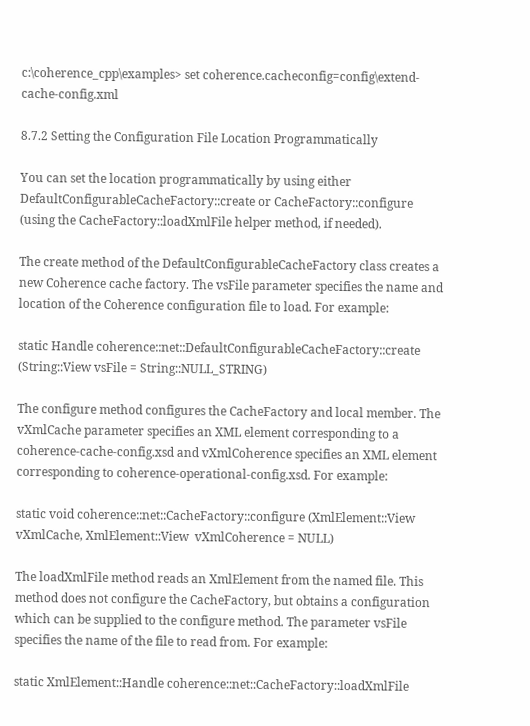c:\coherence_cpp\examples> set coherence.cacheconfig=config\extend-cache-config.xml

8.7.2 Setting the Configuration File Location Programmatically

You can set the location programmatically by using either DefaultConfigurableCacheFactory::create or CacheFactory::configure (using the CacheFactory::loadXmlFile helper method, if needed).

The create method of the DefaultConfigurableCacheFactory class creates a new Coherence cache factory. The vsFile parameter specifies the name and location of the Coherence configuration file to load. For example:

static Handle coherence::net::DefaultConfigurableCacheFactory::create (String::View vsFile = String::NULL_STRING)

The configure method configures the CacheFactory and local member. The vXmlCache parameter specifies an XML element corresponding to a coherence-cache-config.xsd and vXmlCoherence specifies an XML element corresponding to coherence-operational-config.xsd. For example:

static void coherence::net::CacheFactory::configure (XmlElement::View vXmlCache, XmlElement::View  vXmlCoherence = NULL)

The loadXmlFile method reads an XmlElement from the named file. This method does not configure the CacheFactory, but obtains a configuration which can be supplied to the configure method. The parameter vsFile specifies the name of the file to read from. For example:

static XmlElement::Handle coherence::net::CacheFactory::loadXmlFile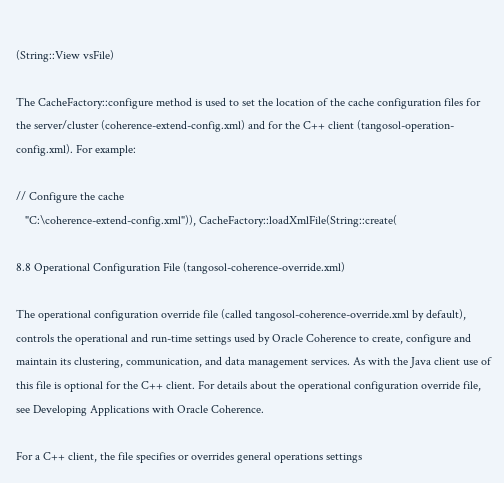(String::View vsFile)

The CacheFactory::configure method is used to set the location of the cache configuration files for the server/cluster (coherence-extend-config.xml) and for the C++ client (tangosol-operation-config.xml). For example:

// Configure the cache
   "C:\coherence-extend-config.xml")), CacheFactory::loadXmlFile(String::create(

8.8 Operational Configuration File (tangosol-coherence-override.xml)

The operational configuration override file (called tangosol-coherence-override.xml by default), controls the operational and run-time settings used by Oracle Coherence to create, configure and maintain its clustering, communication, and data management services. As with the Java client use of this file is optional for the C++ client. For details about the operational configuration override file, see Developing Applications with Oracle Coherence.

For a C++ client, the file specifies or overrides general operations settings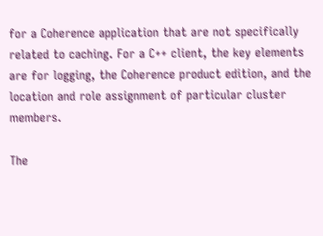for a Coherence application that are not specifically related to caching. For a C++ client, the key elements are for logging, the Coherence product edition, and the location and role assignment of particular cluster members.

The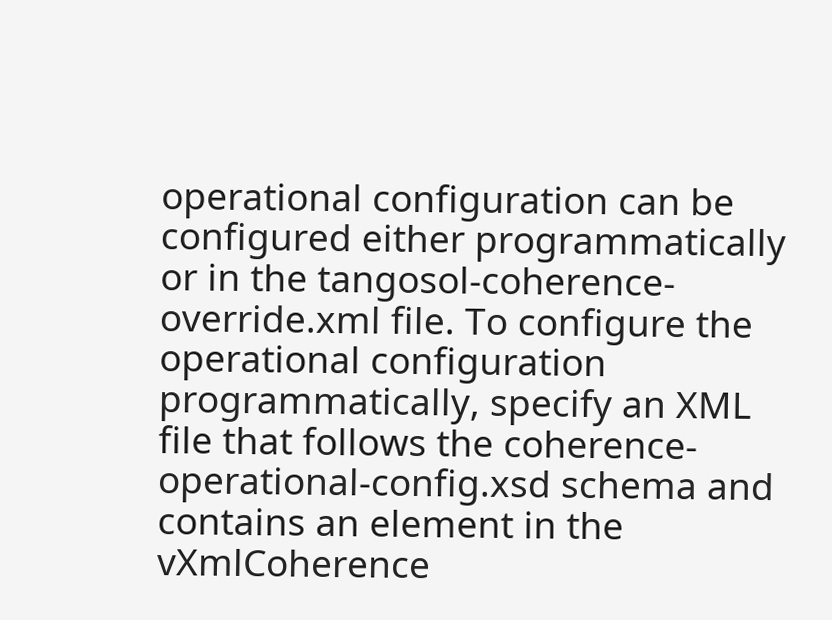operational configuration can be configured either programmatically or in the tangosol-coherence-override.xml file. To configure the operational configuration programmatically, specify an XML file that follows the coherence-operational-config.xsd schema and contains an element in the vXmlCoherence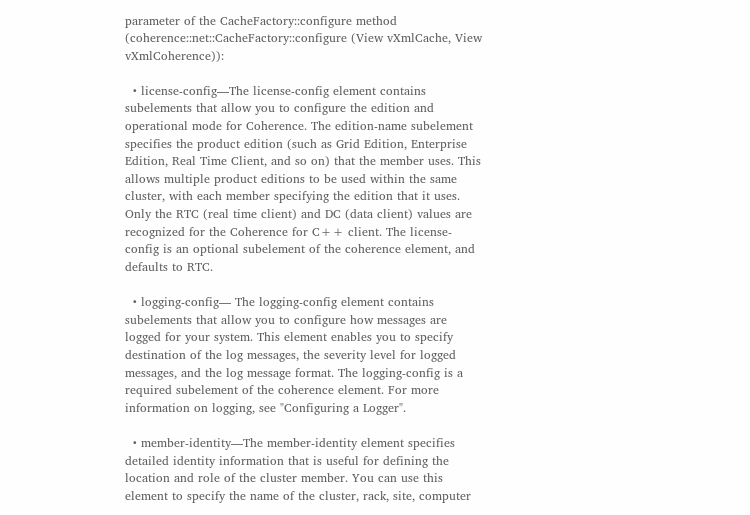parameter of the CacheFactory::configure method (coherence::net::CacheFactory::configure (View vXmlCache, View vXmlCoherence)):

  • license-config—The license-config element contains subelements that allow you to configure the edition and operational mode for Coherence. The edition-name subelement specifies the product edition (such as Grid Edition, Enterprise Edition, Real Time Client, and so on) that the member uses. This allows multiple product editions to be used within the same cluster, with each member specifying the edition that it uses. Only the RTC (real time client) and DC (data client) values are recognized for the Coherence for C++ client. The license-config is an optional subelement of the coherence element, and defaults to RTC.

  • logging-config— The logging-config element contains subelements that allow you to configure how messages are logged for your system. This element enables you to specify destination of the log messages, the severity level for logged messages, and the log message format. The logging-config is a required subelement of the coherence element. For more information on logging, see "Configuring a Logger".

  • member-identity—The member-identity element specifies detailed identity information that is useful for defining the location and role of the cluster member. You can use this element to specify the name of the cluster, rack, site, computer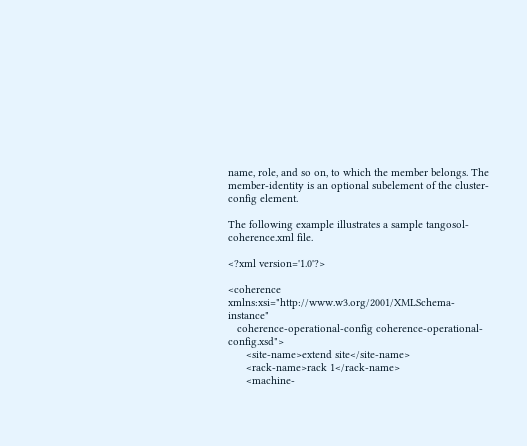name, role, and so on, to which the member belongs. The member-identity is an optional subelement of the cluster-config element.

The following example illustrates a sample tangosol-coherence.xml file.

<?xml version='1.0'?>

<coherence xmlns:xsi="http://www.w3.org/2001/XMLSchema-instance"
   coherence-operational-config coherence-operational-config.xsd">
      <site-name>extend site</site-name>
      <rack-name>rack 1</rack-name>
      <machine-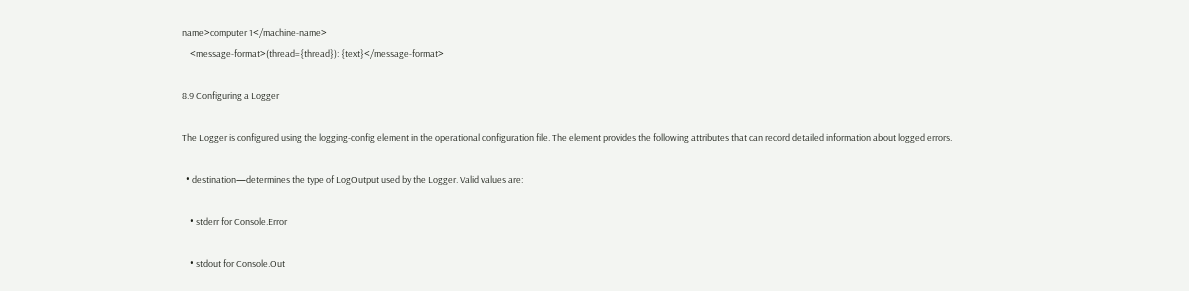name>computer 1</machine-name>
    <message-format>(thread={thread}): {text}</message-format>

8.9 Configuring a Logger

The Logger is configured using the logging-config element in the operational configuration file. The element provides the following attributes that can record detailed information about logged errors.

  • destination—determines the type of LogOutput used by the Logger. Valid values are:

    • stderr for Console.Error

    • stdout for Console.Out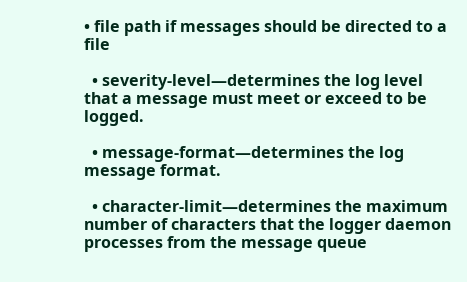• file path if messages should be directed to a file

  • severity-level—determines the log level that a message must meet or exceed to be logged.

  • message-format—determines the log message format.

  • character-limit—determines the maximum number of characters that the logger daemon processes from the message queue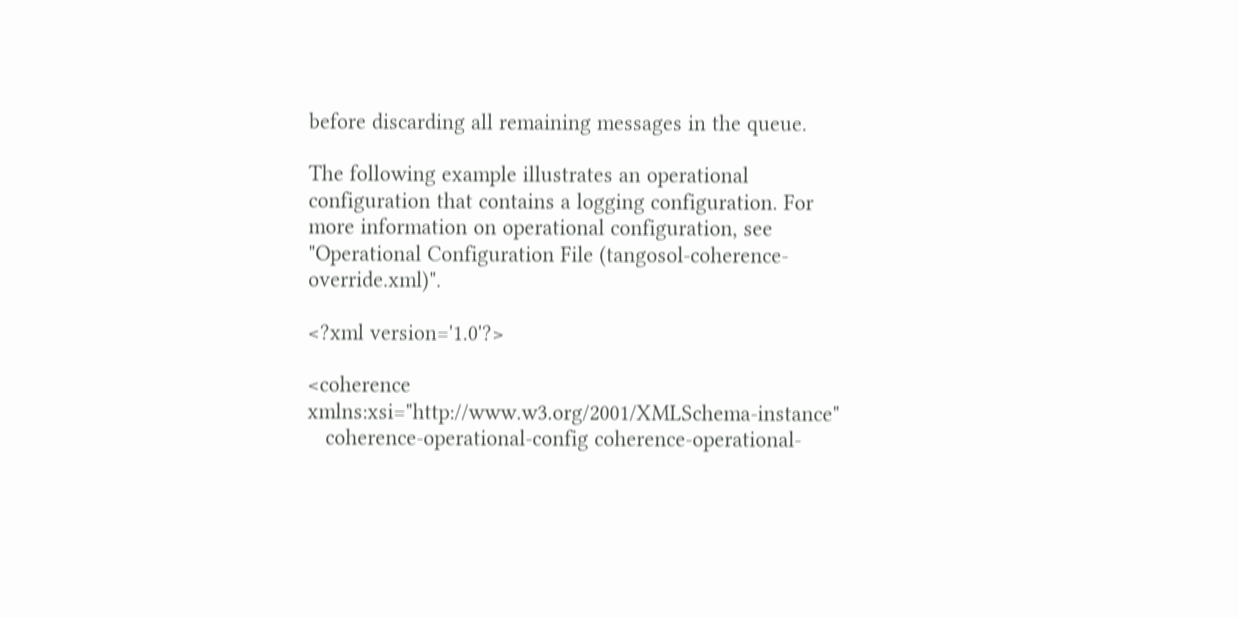before discarding all remaining messages in the queue.

The following example illustrates an operational configuration that contains a logging configuration. For more information on operational configuration, see "Operational Configuration File (tangosol-coherence-override.xml)".

<?xml version='1.0'?>

<coherence xmlns:xsi="http://www.w3.org/2001/XMLSchema-instance"
   coherence-operational-config coherence-operational-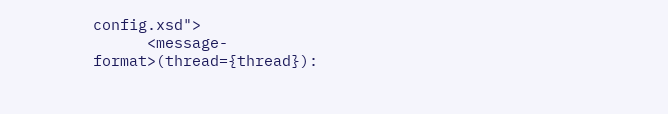config.xsd">
      <message-format>(thread={thread}):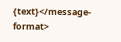{text}</message-format>